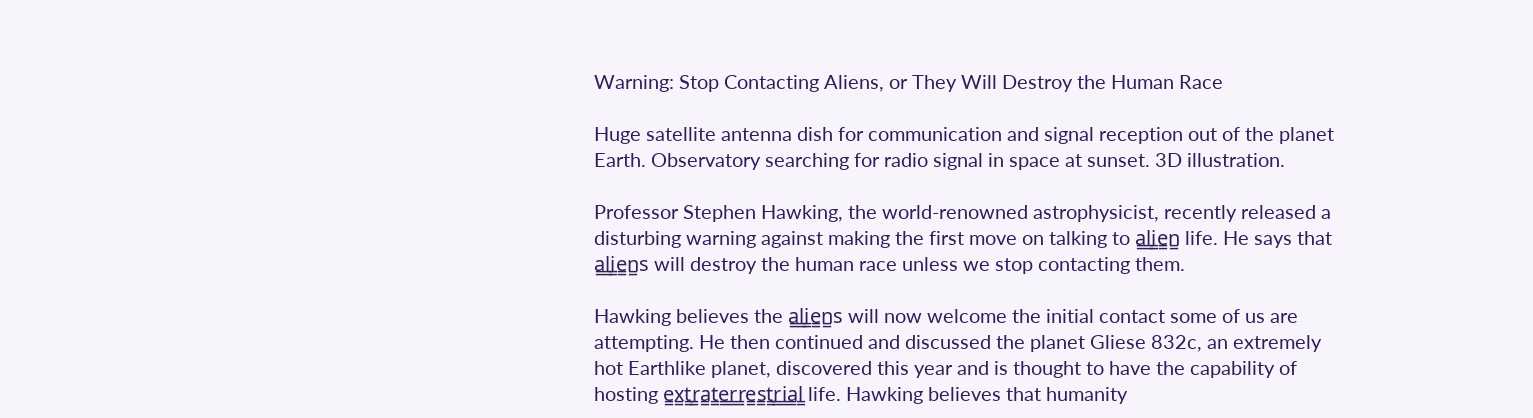Warning: Stop Contacting Aliens, or They Will Destroy the Human Race

Huge satellite antenna dish for communication and signal reception out of the planet Earth. Observatory searching for radio signal in space at sunset. 3D illustration.

Professor Stephen Hawking, the world-renowned astrophysicist, recently released a disturbing warning against making the first move on talking to a̳l̳i̳e̳n̳ life. He says that a̳l̳i̳e̳n̳s will destroy the human race unless we stop contacting them.

Hawking believes the a̳l̳i̳e̳n̳s will now welcome the initial contact some of us are attempting. He then continued and discussed the planet Gliese 832c, an extremely hot Earthlike planet, discovered this year and is thought to have the capability of hosting e̳x̳t̳r̳a̳t̳e̳r̳r̳e̳s̳t̳r̳i̳a̳l̳ life. Hawking believes that humanity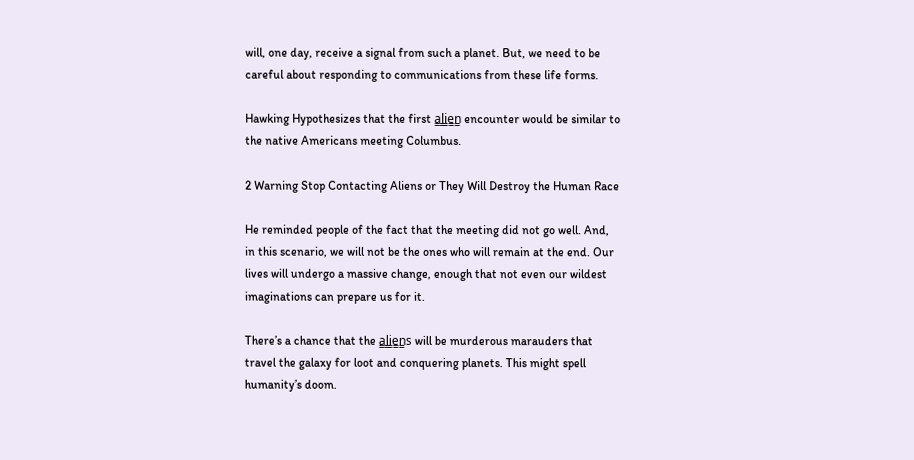will, one day, receive a signal from such a planet. But, we need to be careful about responding to communications from these life forms.

Hawking Hypothesizes that the first a̳l̳i̳e̳n̳ encounter would be similar to the native Americans meeting Columbus.

2 Warning Stop Contacting Aliens or They Will Destroy the Human Race

He reminded people of the fact that the meeting did not go well. And, in this scenario, we will not be the ones who will remain at the end. Our lives will undergo a massive change, enough that not even our wildest imaginations can prepare us for it.

There’s a chance that the a̳l̳i̳e̳n̳s will be murderous marauders that travel the galaxy for loot and conquering planets. This might spell humanity’s doom.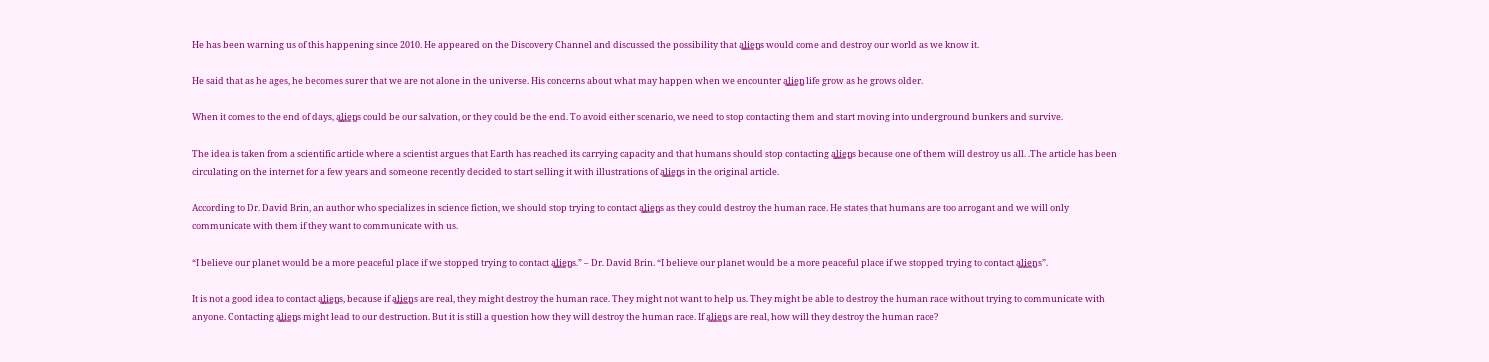He has been warning us of this happening since 2010. He appeared on the Discovery Channel and discussed the possibility that a̳l̳i̳e̳n̳s would come and destroy our world as we know it.

He said that as he ages, he becomes surer that we are not alone in the universe. His concerns about what may happen when we encounter a̳l̳i̳e̳n̳ life grow as he grows older.

When it comes to the end of days, a̳l̳i̳e̳n̳s could be our salvation, or they could be the end. To avoid either scenario, we need to stop contacting them and start moving into underground bunkers and survive.

The idea is taken from a scientific article where a scientist argues that Earth has reached its carrying capacity and that humans should stop contacting a̳l̳i̳e̳n̳s because one of them will destroy us all. .The article has been circulating on the internet for a few years and someone recently decided to start selling it with illustrations of a̳l̳i̳e̳n̳s in the original article.

According to Dr. David Brin, an author who specializes in science fiction, we should stop trying to contact a̳l̳i̳e̳n̳s as they could destroy the human race. He states that humans are too arrogant and we will only communicate with them if they want to communicate with us.

“I believe our planet would be a more peaceful place if we stopped trying to contact a̳l̳i̳e̳n̳s.” – Dr. David Brin. “I believe our planet would be a more peaceful place if we stopped trying to contact a̳l̳i̳e̳n̳s”.

It is not a good idea to contact a̳l̳i̳e̳n̳s, because if a̳l̳i̳e̳n̳s are real, they might destroy the human race. They might not want to help us. They might be able to destroy the human race without trying to communicate with anyone. Contacting a̳l̳i̳e̳n̳s might lead to our destruction. But it is still a question how they will destroy the human race. If a̳l̳i̳e̳n̳s are real, how will they destroy the human race?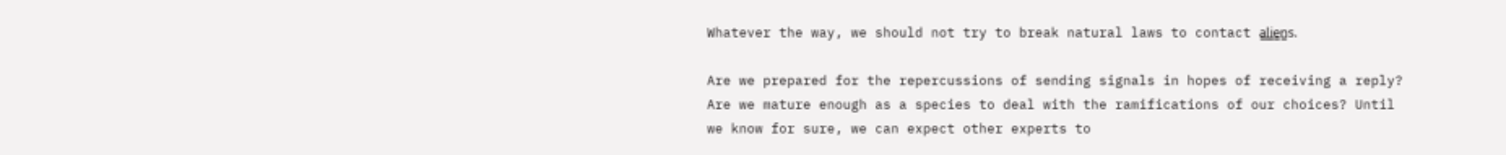Whatever the way, we should not try to break natural laws to contact a̳l̳i̳e̳n̳s.

Are we prepared for the repercussions of sending signals in hopes of receiving a reply? Are we mature enough as a species to deal with the ramifications of our choices? Until we know for sure, we can expect other experts to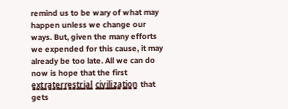remind us to be wary of what may happen unless we change our ways. But, given the many efforts we expended for this cause, it may already be too late. All we can do now is hope that the first e̳x̳t̳r̳a̳t̳e̳r̳r̳e̳s̳t̳r̳i̳a̳l̳ c̳i̳v̳i̳l̳i̳z̳a̳t̳i̳o̳n̳ that gets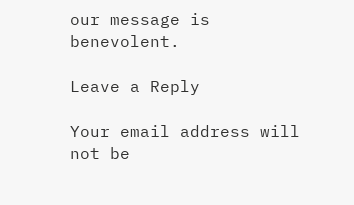our message is benevolent.

Leave a Reply

Your email address will not be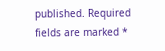published. Required fields are marked *